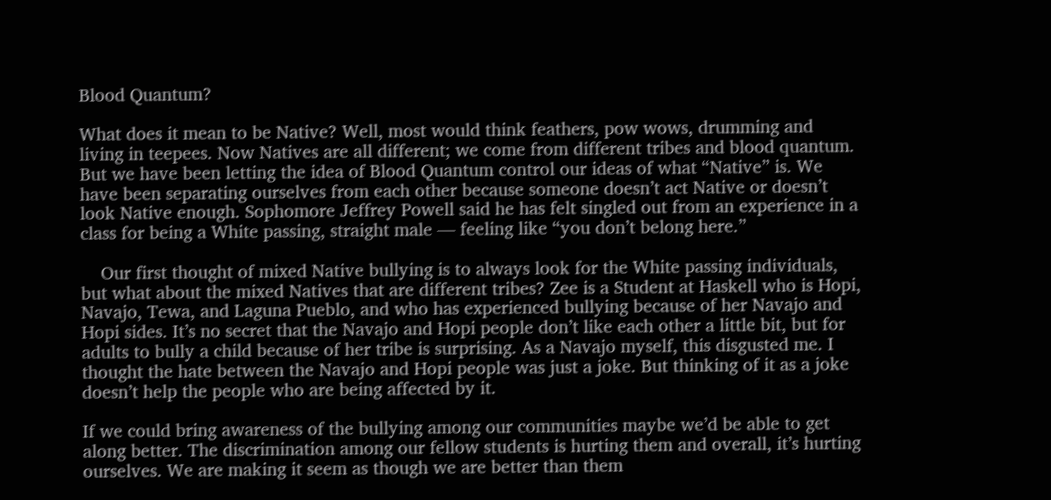Blood Quantum?

What does it mean to be Native? Well, most would think feathers, pow wows, drumming and living in teepees. Now Natives are all different; we come from different tribes and blood quantum. But we have been letting the idea of Blood Quantum control our ideas of what “Native” is. We have been separating ourselves from each other because someone doesn’t act Native or doesn’t look Native enough. Sophomore Jeffrey Powell said he has felt singled out from an experience in a class for being a White passing, straight male — feeling like “you don’t belong here.”

    Our first thought of mixed Native bullying is to always look for the White passing individuals, but what about the mixed Natives that are different tribes? Zee is a Student at Haskell who is Hopi, Navajo, Tewa, and Laguna Pueblo, and who has experienced bullying because of her Navajo and Hopi sides. It’s no secret that the Navajo and Hopi people don’t like each other a little bit, but for adults to bully a child because of her tribe is surprising. As a Navajo myself, this disgusted me. I thought the hate between the Navajo and Hopi people was just a joke. But thinking of it as a joke doesn’t help the people who are being affected by it.

If we could bring awareness of the bullying among our communities maybe we’d be able to get along better. The discrimination among our fellow students is hurting them and overall, it’s hurting ourselves. We are making it seem as though we are better than them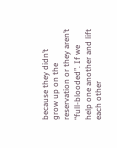because they didn’t grow up on the reservation or they aren’t “full-blooded”. If we help one another and lift each other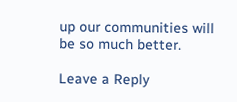up our communities will be so much better.

Leave a Reply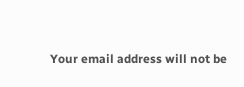Your email address will not be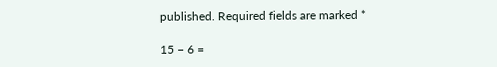published. Required fields are marked *

15 − 6 =